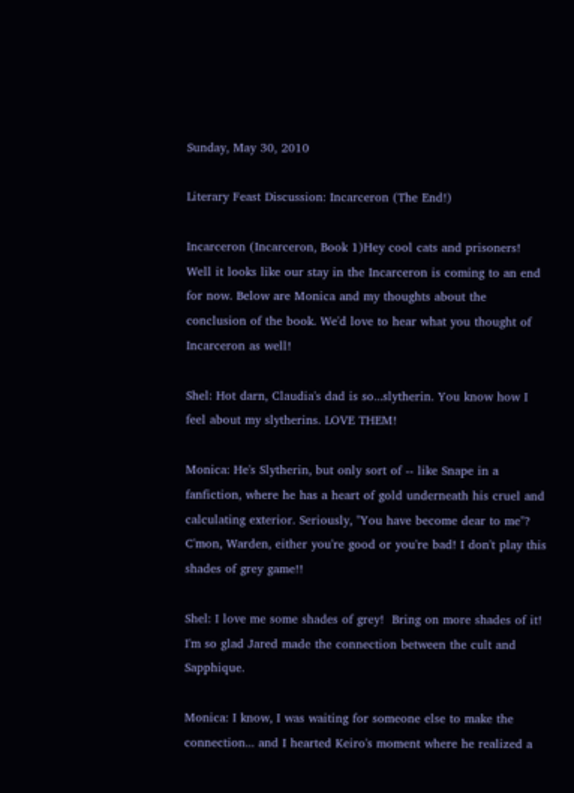Sunday, May 30, 2010

Literary Feast Discussion: Incarceron (The End!)

Incarceron (Incarceron, Book 1)Hey cool cats and prisoners! Well it looks like our stay in the Incarceron is coming to an end for now. Below are Monica and my thoughts about the conclusion of the book. We'd love to hear what you thought of Incarceron as well!

Shel: Hot darn, Claudia's dad is so...slytherin. You know how I feel about my slytherins. LOVE THEM!

Monica: He's Slytherin, but only sort of -- like Snape in a fanfiction, where he has a heart of gold underneath his cruel and calculating exterior. Seriously, "You have become dear to me"? C'mon, Warden, either you're good or you're bad! I don't play this shades of grey game!!

Shel: I love me some shades of grey!  Bring on more shades of it!  I'm so glad Jared made the connection between the cult and Sapphique.

Monica: I know, I was waiting for someone else to make the connection... and I hearted Keiro's moment where he realized a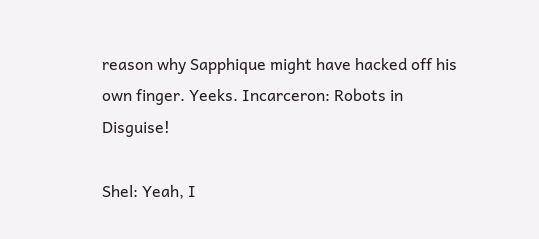reason why Sapphique might have hacked off his own finger. Yeeks. Incarceron: Robots in Disguise!

Shel: Yeah, I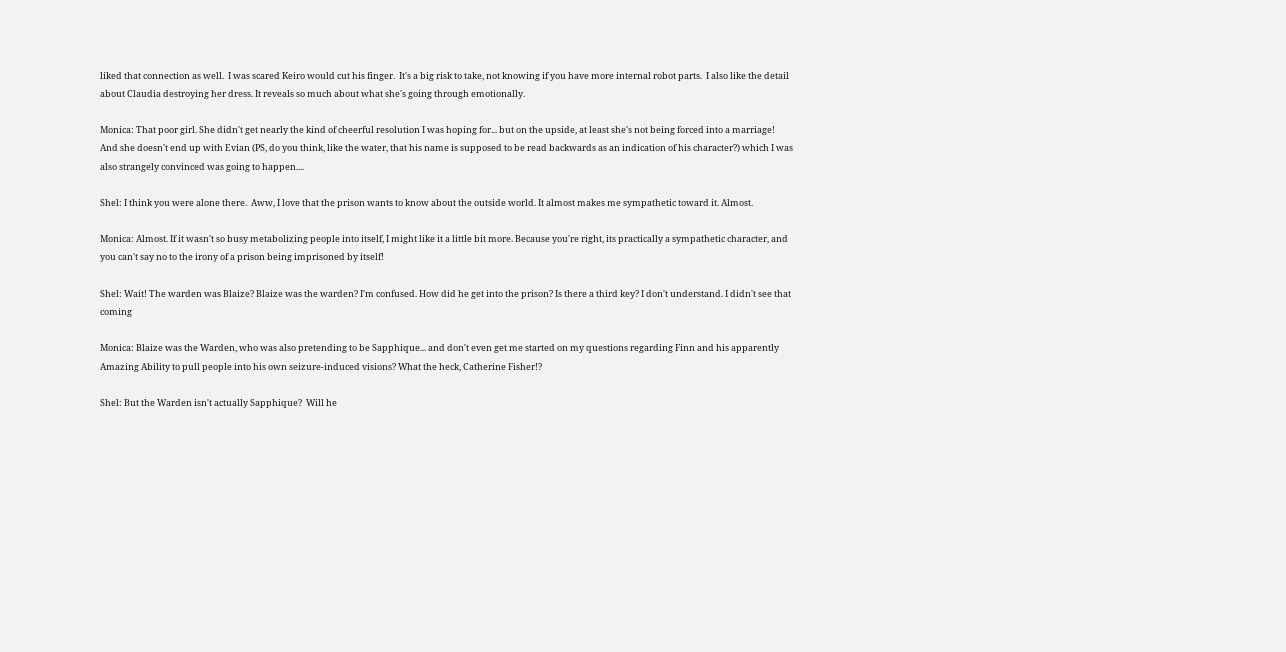liked that connection as well.  I was scared Keiro would cut his finger.  It's a big risk to take, not knowing if you have more internal robot parts.  I also like the detail about Claudia destroying her dress. It reveals so much about what she's going through emotionally.

Monica: That poor girl. She didn't get nearly the kind of cheerful resolution I was hoping for... but on the upside, at least she's not being forced into a marriage! And she doesn't end up with Evian (PS, do you think, like the water, that his name is supposed to be read backwards as an indication of his character?) which I was also strangely convinced was going to happen....

Shel: I think you were alone there.  Aww, I love that the prison wants to know about the outside world. It almost makes me sympathetic toward it. Almost.

Monica: Almost. If it wasn't so busy metabolizing people into itself, I might like it a little bit more. Because you're right, its practically a sympathetic character, and you can't say no to the irony of a prison being imprisoned by itself!

Shel: Wait! The warden was Blaize? Blaize was the warden? I'm confused. How did he get into the prison? Is there a third key? I don't understand. I didn't see that coming

Monica: Blaize was the Warden, who was also pretending to be Sapphique... and don't even get me started on my questions regarding Finn and his apparently Amazing Ability to pull people into his own seizure-induced visions? What the heck, Catherine Fisher!?

Shel: But the Warden isn't actually Sapphique?  Will he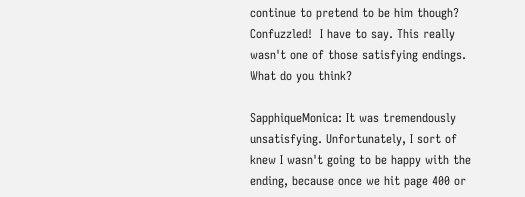continue to pretend to be him though?  Confuzzled!  I have to say. This really wasn't one of those satisfying endings. What do you think?

SapphiqueMonica: It was tremendously unsatisfying. Unfortunately, I sort of knew I wasn't going to be happy with the ending, because once we hit page 400 or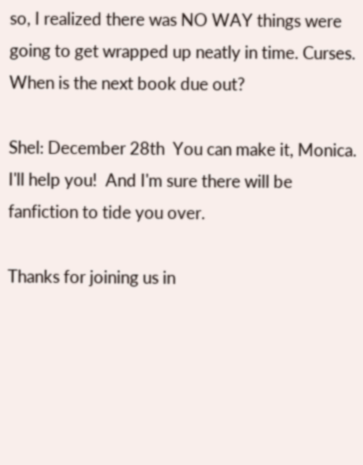so, I realized there was NO WAY things were going to get wrapped up neatly in time. Curses. When is the next book due out?

Shel: December 28th  You can make it, Monica.  I'll help you!  And I'm sure there will be fanfiction to tide you over.

Thanks for joining us in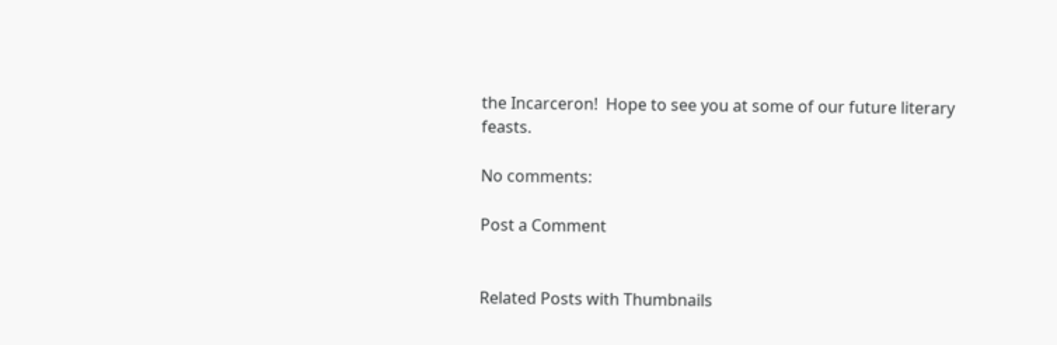the Incarceron!  Hope to see you at some of our future literary feasts.

No comments:

Post a Comment


Related Posts with Thumbnails